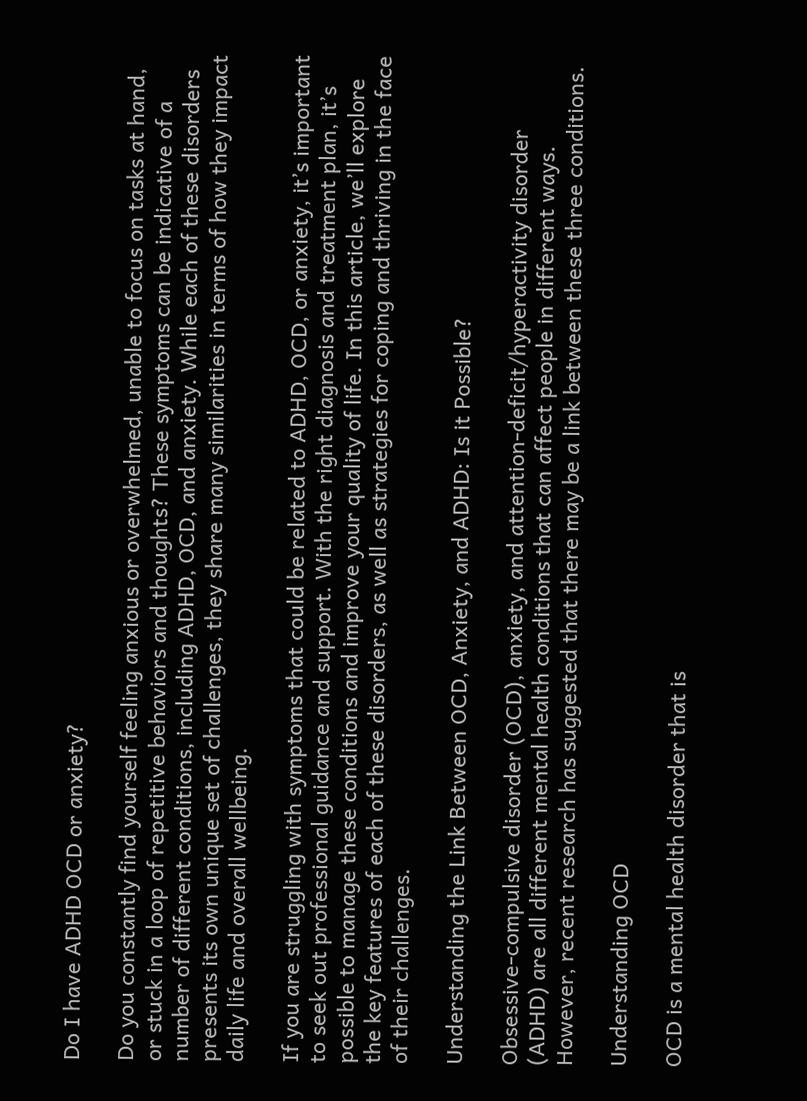Do I have ADHD OCD or anxiety?

Do you constantly find yourself feeling anxious or overwhelmed, unable to focus on tasks at hand, or stuck in a loop of repetitive behaviors and thoughts? These symptoms can be indicative of a number of different conditions, including ADHD, OCD, and anxiety. While each of these disorders presents its own unique set of challenges, they share many similarities in terms of how they impact daily life and overall wellbeing.

If you are struggling with symptoms that could be related to ADHD, OCD, or anxiety, it’s important to seek out professional guidance and support. With the right diagnosis and treatment plan, it’s possible to manage these conditions and improve your quality of life. In this article, we’ll explore the key features of each of these disorders, as well as strategies for coping and thriving in the face of their challenges.

Understanding the Link Between OCD, Anxiety, and ADHD: Is it Possible?

Obsessive-compulsive disorder (OCD), anxiety, and attention-deficit/hyperactivity disorder (ADHD) are all different mental health conditions that can affect people in different ways. However, recent research has suggested that there may be a link between these three conditions.

Understanding OCD

OCD is a mental health disorder that is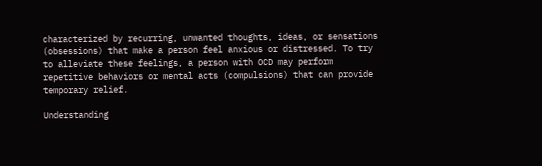characterized by recurring, unwanted thoughts, ideas, or sensations (obsessions) that make a person feel anxious or distressed. To try to alleviate these feelings, a person with OCD may perform repetitive behaviors or mental acts (compulsions) that can provide temporary relief.

Understanding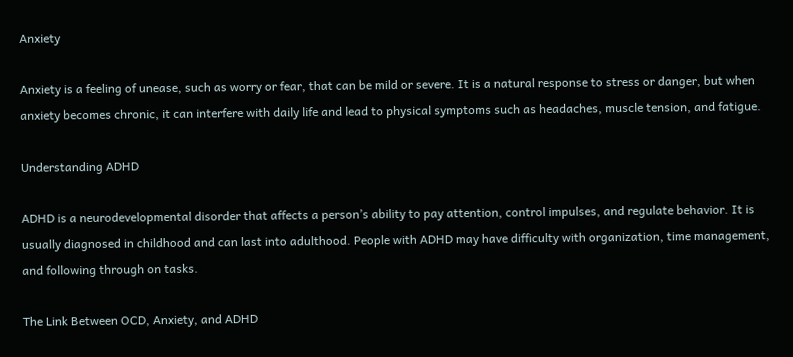Anxiety

Anxiety is a feeling of unease, such as worry or fear, that can be mild or severe. It is a natural response to stress or danger, but when anxiety becomes chronic, it can interfere with daily life and lead to physical symptoms such as headaches, muscle tension, and fatigue.

Understanding ADHD

ADHD is a neurodevelopmental disorder that affects a person’s ability to pay attention, control impulses, and regulate behavior. It is usually diagnosed in childhood and can last into adulthood. People with ADHD may have difficulty with organization, time management, and following through on tasks.

The Link Between OCD, Anxiety, and ADHD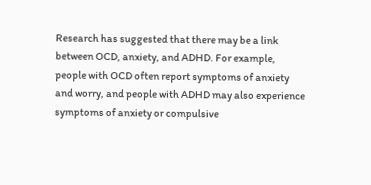Research has suggested that there may be a link between OCD, anxiety, and ADHD. For example, people with OCD often report symptoms of anxiety and worry, and people with ADHD may also experience symptoms of anxiety or compulsive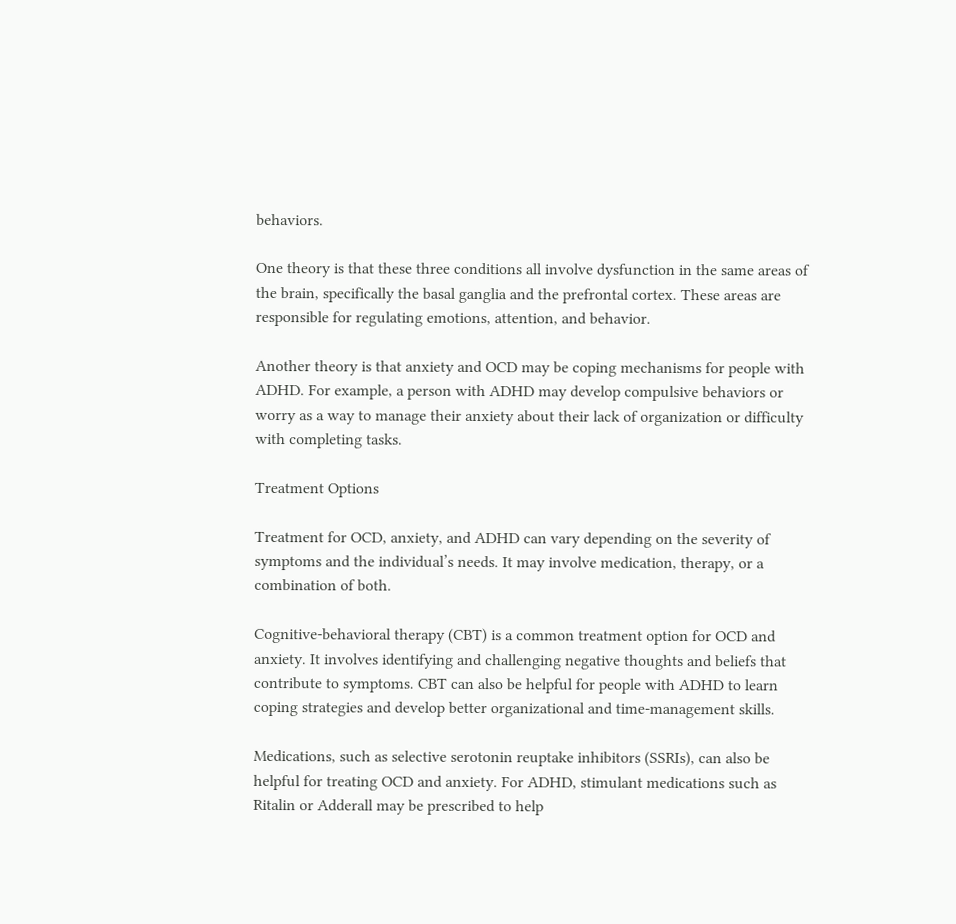behaviors.

One theory is that these three conditions all involve dysfunction in the same areas of the brain, specifically the basal ganglia and the prefrontal cortex. These areas are responsible for regulating emotions, attention, and behavior.

Another theory is that anxiety and OCD may be coping mechanisms for people with ADHD. For example, a person with ADHD may develop compulsive behaviors or worry as a way to manage their anxiety about their lack of organization or difficulty with completing tasks.

Treatment Options

Treatment for OCD, anxiety, and ADHD can vary depending on the severity of symptoms and the individual’s needs. It may involve medication, therapy, or a combination of both.

Cognitive-behavioral therapy (CBT) is a common treatment option for OCD and anxiety. It involves identifying and challenging negative thoughts and beliefs that contribute to symptoms. CBT can also be helpful for people with ADHD to learn coping strategies and develop better organizational and time-management skills.

Medications, such as selective serotonin reuptake inhibitors (SSRIs), can also be helpful for treating OCD and anxiety. For ADHD, stimulant medications such as Ritalin or Adderall may be prescribed to help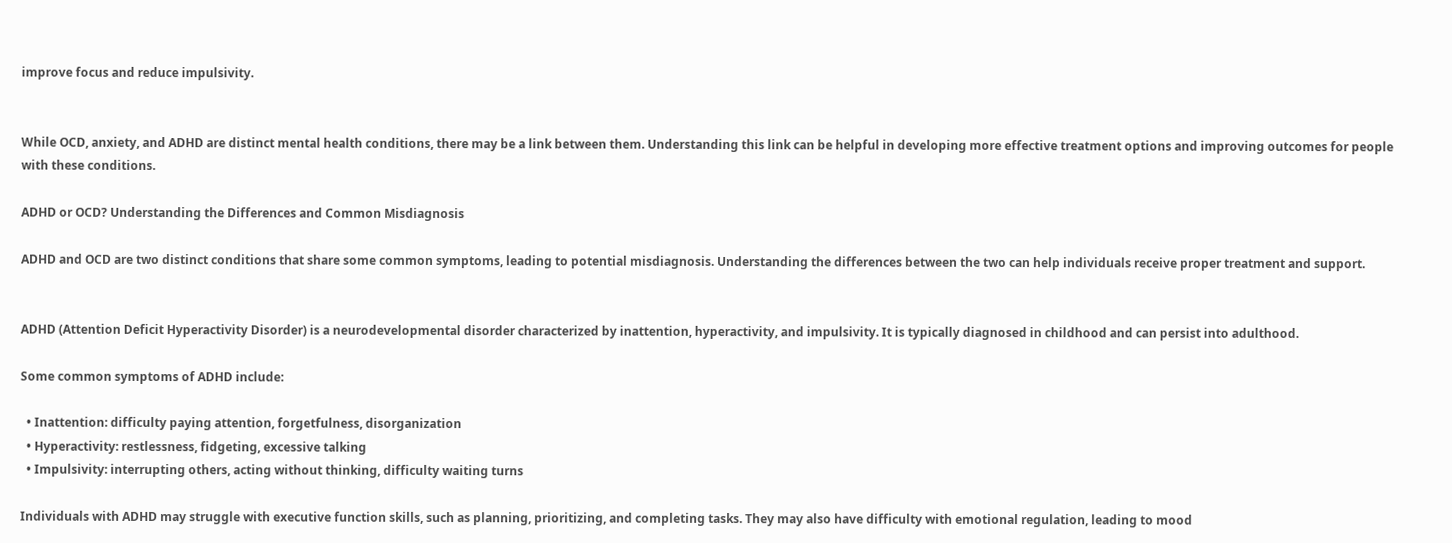improve focus and reduce impulsivity.


While OCD, anxiety, and ADHD are distinct mental health conditions, there may be a link between them. Understanding this link can be helpful in developing more effective treatment options and improving outcomes for people with these conditions.

ADHD or OCD? Understanding the Differences and Common Misdiagnosis

ADHD and OCD are two distinct conditions that share some common symptoms, leading to potential misdiagnosis. Understanding the differences between the two can help individuals receive proper treatment and support.


ADHD (Attention Deficit Hyperactivity Disorder) is a neurodevelopmental disorder characterized by inattention, hyperactivity, and impulsivity. It is typically diagnosed in childhood and can persist into adulthood.

Some common symptoms of ADHD include:

  • Inattention: difficulty paying attention, forgetfulness, disorganization
  • Hyperactivity: restlessness, fidgeting, excessive talking
  • Impulsivity: interrupting others, acting without thinking, difficulty waiting turns

Individuals with ADHD may struggle with executive function skills, such as planning, prioritizing, and completing tasks. They may also have difficulty with emotional regulation, leading to mood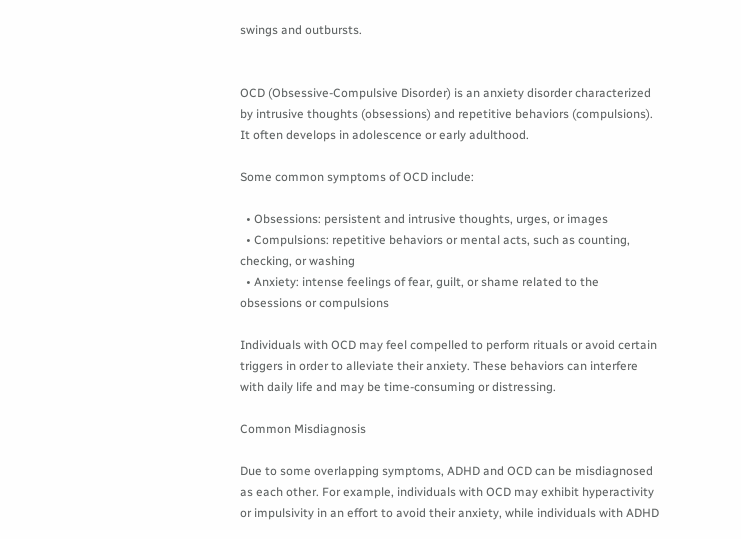swings and outbursts.


OCD (Obsessive-Compulsive Disorder) is an anxiety disorder characterized by intrusive thoughts (obsessions) and repetitive behaviors (compulsions). It often develops in adolescence or early adulthood.

Some common symptoms of OCD include:

  • Obsessions: persistent and intrusive thoughts, urges, or images
  • Compulsions: repetitive behaviors or mental acts, such as counting, checking, or washing
  • Anxiety: intense feelings of fear, guilt, or shame related to the obsessions or compulsions

Individuals with OCD may feel compelled to perform rituals or avoid certain triggers in order to alleviate their anxiety. These behaviors can interfere with daily life and may be time-consuming or distressing.

Common Misdiagnosis

Due to some overlapping symptoms, ADHD and OCD can be misdiagnosed as each other. For example, individuals with OCD may exhibit hyperactivity or impulsivity in an effort to avoid their anxiety, while individuals with ADHD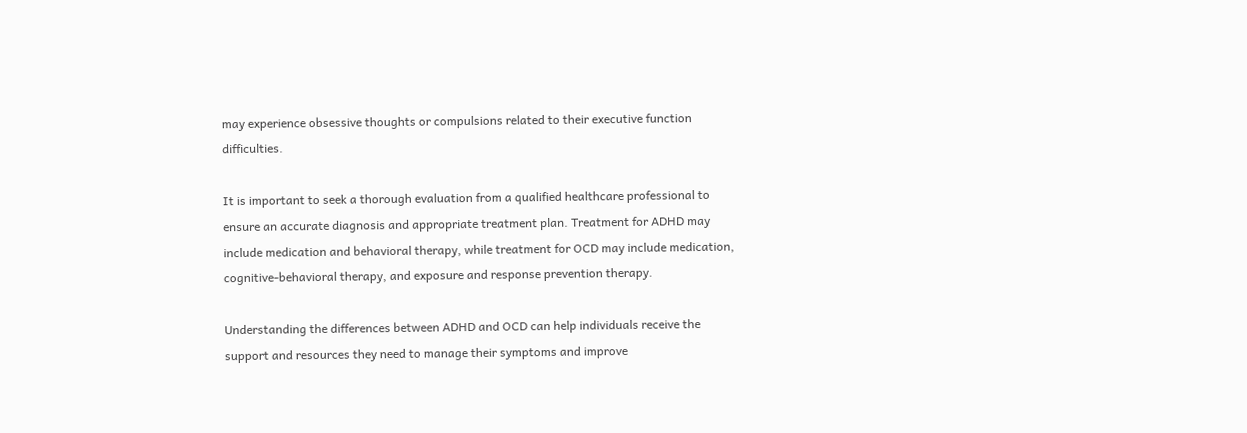may experience obsessive thoughts or compulsions related to their executive function difficulties.

It is important to seek a thorough evaluation from a qualified healthcare professional to ensure an accurate diagnosis and appropriate treatment plan. Treatment for ADHD may include medication and behavioral therapy, while treatment for OCD may include medication, cognitive-behavioral therapy, and exposure and response prevention therapy.

Understanding the differences between ADHD and OCD can help individuals receive the support and resources they need to manage their symptoms and improve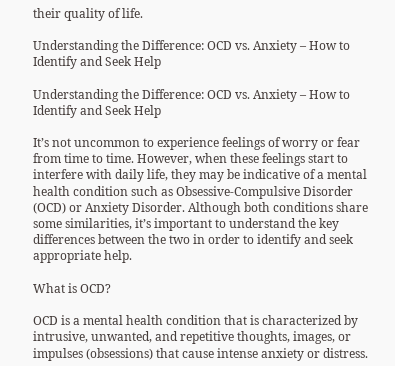their quality of life.

Understanding the Difference: OCD vs. Anxiety – How to Identify and Seek Help

Understanding the Difference: OCD vs. Anxiety – How to Identify and Seek Help

It’s not uncommon to experience feelings of worry or fear from time to time. However, when these feelings start to interfere with daily life, they may be indicative of a mental health condition such as Obsessive-Compulsive Disorder (OCD) or Anxiety Disorder. Although both conditions share some similarities, it’s important to understand the key differences between the two in order to identify and seek appropriate help.

What is OCD?

OCD is a mental health condition that is characterized by intrusive, unwanted, and repetitive thoughts, images, or impulses (obsessions) that cause intense anxiety or distress.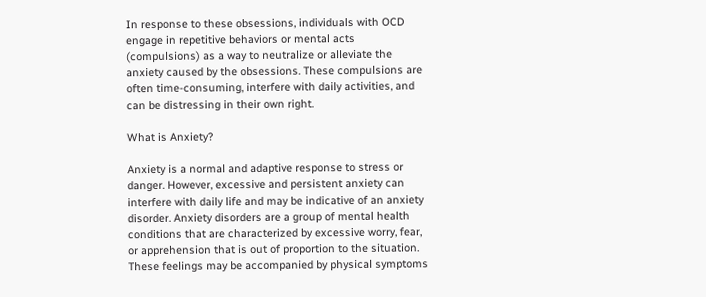In response to these obsessions, individuals with OCD engage in repetitive behaviors or mental acts (compulsions) as a way to neutralize or alleviate the anxiety caused by the obsessions. These compulsions are often time-consuming, interfere with daily activities, and can be distressing in their own right.

What is Anxiety?

Anxiety is a normal and adaptive response to stress or danger. However, excessive and persistent anxiety can interfere with daily life and may be indicative of an anxiety disorder. Anxiety disorders are a group of mental health conditions that are characterized by excessive worry, fear, or apprehension that is out of proportion to the situation. These feelings may be accompanied by physical symptoms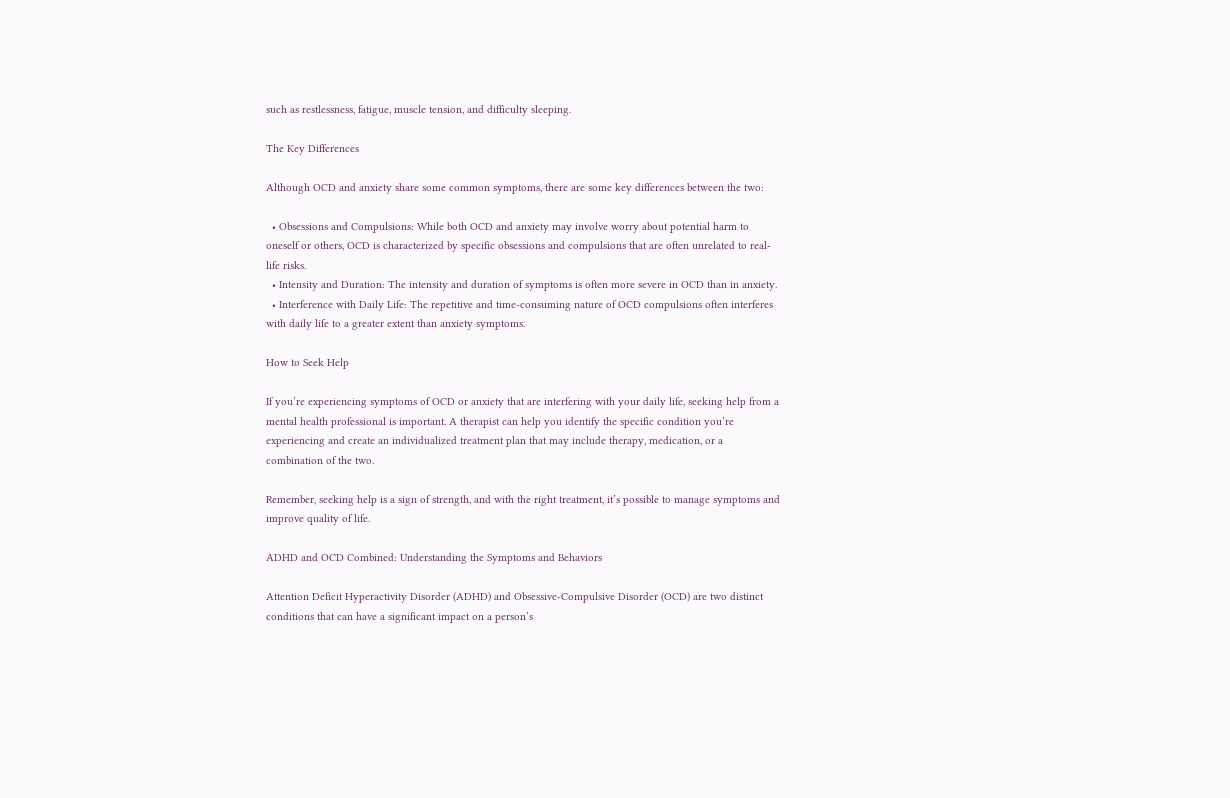such as restlessness, fatigue, muscle tension, and difficulty sleeping.

The Key Differences

Although OCD and anxiety share some common symptoms, there are some key differences between the two:

  • Obsessions and Compulsions: While both OCD and anxiety may involve worry about potential harm to oneself or others, OCD is characterized by specific obsessions and compulsions that are often unrelated to real-life risks.
  • Intensity and Duration: The intensity and duration of symptoms is often more severe in OCD than in anxiety.
  • Interference with Daily Life: The repetitive and time-consuming nature of OCD compulsions often interferes with daily life to a greater extent than anxiety symptoms.

How to Seek Help

If you’re experiencing symptoms of OCD or anxiety that are interfering with your daily life, seeking help from a mental health professional is important. A therapist can help you identify the specific condition you’re experiencing and create an individualized treatment plan that may include therapy, medication, or a combination of the two.

Remember, seeking help is a sign of strength, and with the right treatment, it’s possible to manage symptoms and improve quality of life.

ADHD and OCD Combined: Understanding the Symptoms and Behaviors

Attention Deficit Hyperactivity Disorder (ADHD) and Obsessive-Compulsive Disorder (OCD) are two distinct conditions that can have a significant impact on a person’s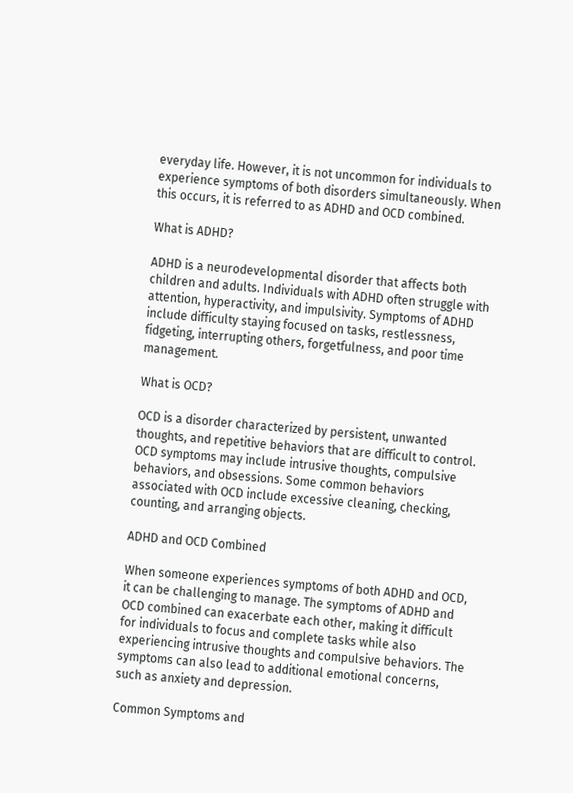everyday life. However, it is not uncommon for individuals to experience symptoms of both disorders simultaneously. When this occurs, it is referred to as ADHD and OCD combined.

What is ADHD?

ADHD is a neurodevelopmental disorder that affects both children and adults. Individuals with ADHD often struggle with attention, hyperactivity, and impulsivity. Symptoms of ADHD include difficulty staying focused on tasks, restlessness, fidgeting, interrupting others, forgetfulness, and poor time management.

What is OCD?

OCD is a disorder characterized by persistent, unwanted thoughts, and repetitive behaviors that are difficult to control. OCD symptoms may include intrusive thoughts, compulsive behaviors, and obsessions. Some common behaviors associated with OCD include excessive cleaning, checking, counting, and arranging objects.

ADHD and OCD Combined

When someone experiences symptoms of both ADHD and OCD, it can be challenging to manage. The symptoms of ADHD and OCD combined can exacerbate each other, making it difficult for individuals to focus and complete tasks while also experiencing intrusive thoughts and compulsive behaviors. The symptoms can also lead to additional emotional concerns, such as anxiety and depression.

Common Symptoms and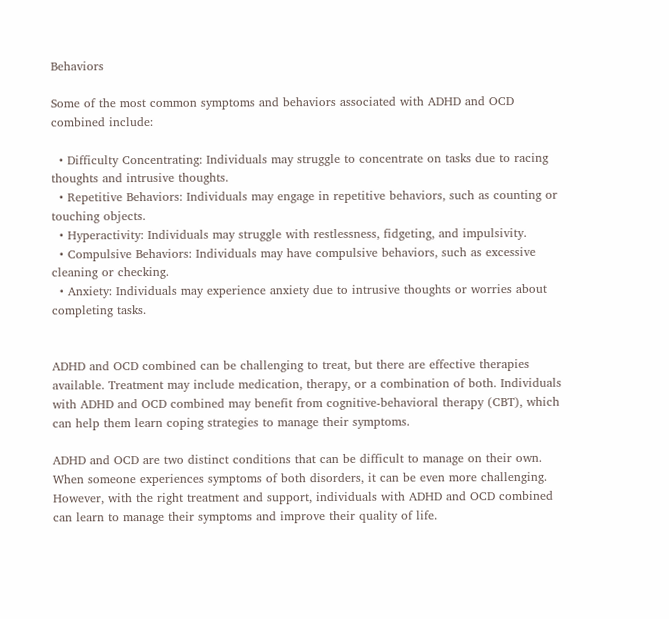Behaviors

Some of the most common symptoms and behaviors associated with ADHD and OCD combined include:

  • Difficulty Concentrating: Individuals may struggle to concentrate on tasks due to racing thoughts and intrusive thoughts.
  • Repetitive Behaviors: Individuals may engage in repetitive behaviors, such as counting or touching objects.
  • Hyperactivity: Individuals may struggle with restlessness, fidgeting, and impulsivity.
  • Compulsive Behaviors: Individuals may have compulsive behaviors, such as excessive cleaning or checking.
  • Anxiety: Individuals may experience anxiety due to intrusive thoughts or worries about completing tasks.


ADHD and OCD combined can be challenging to treat, but there are effective therapies available. Treatment may include medication, therapy, or a combination of both. Individuals with ADHD and OCD combined may benefit from cognitive-behavioral therapy (CBT), which can help them learn coping strategies to manage their symptoms.

ADHD and OCD are two distinct conditions that can be difficult to manage on their own. When someone experiences symptoms of both disorders, it can be even more challenging. However, with the right treatment and support, individuals with ADHD and OCD combined can learn to manage their symptoms and improve their quality of life.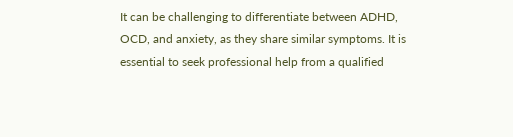It can be challenging to differentiate between ADHD, OCD, and anxiety, as they share similar symptoms. It is essential to seek professional help from a qualified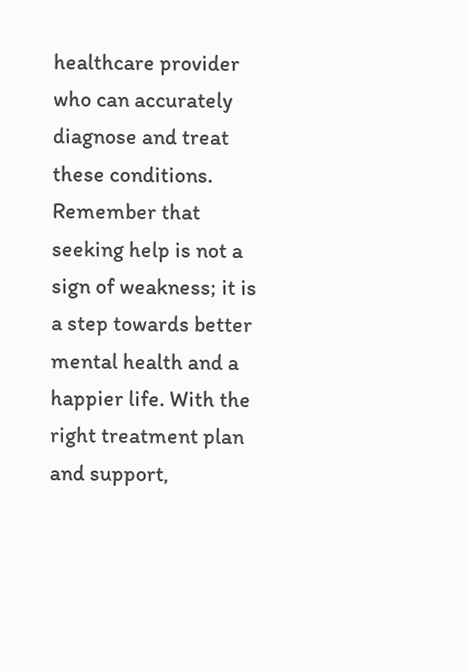healthcare provider who can accurately diagnose and treat these conditions. Remember that seeking help is not a sign of weakness; it is a step towards better mental health and a happier life. With the right treatment plan and support,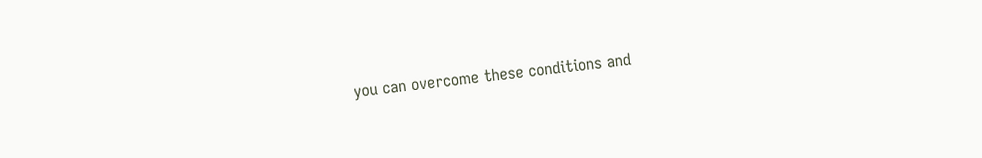you can overcome these conditions and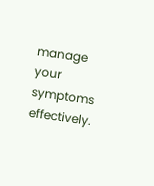manage your symptoms effectively.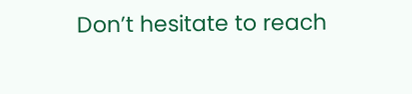Don’t hesitate to reach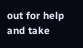out for help and take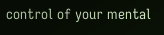control of your mental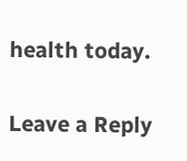health today.

Leave a Reply